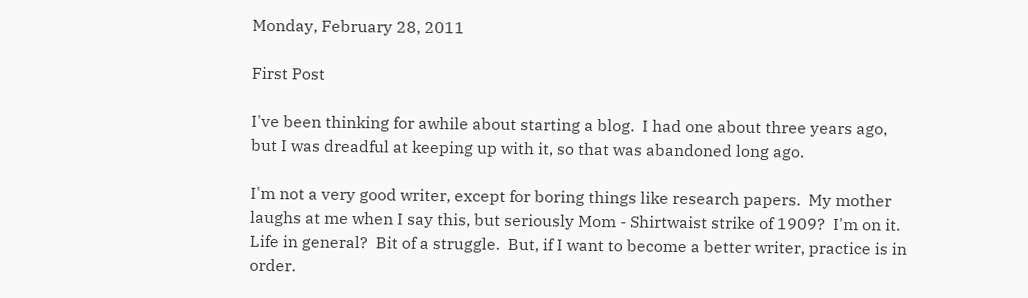Monday, February 28, 2011

First Post

I've been thinking for awhile about starting a blog.  I had one about three years ago, but I was dreadful at keeping up with it, so that was abandoned long ago.

I'm not a very good writer, except for boring things like research papers.  My mother laughs at me when I say this, but seriously Mom - Shirtwaist strike of 1909?  I'm on it.  Life in general?  Bit of a struggle.  But, if I want to become a better writer, practice is in order.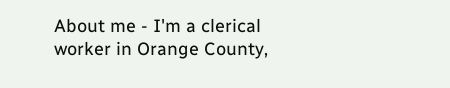About me - I'm a clerical worker in Orange County,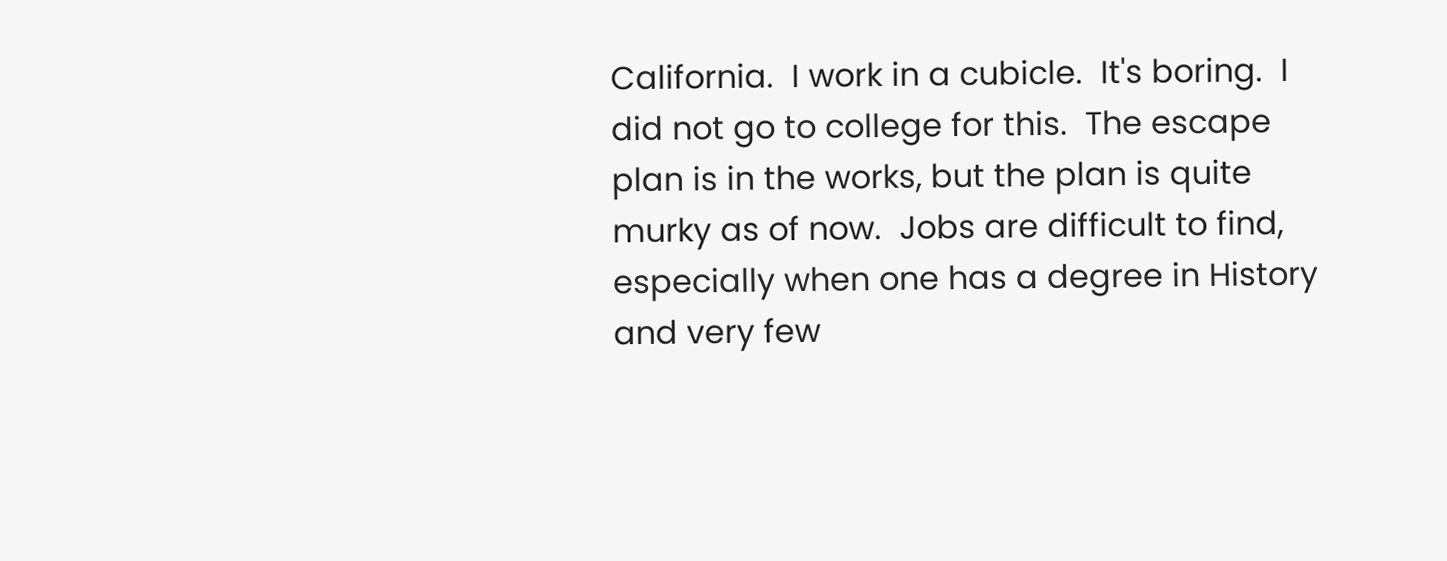California.  I work in a cubicle.  It's boring.  I did not go to college for this.  The escape plan is in the works, but the plan is quite murky as of now.  Jobs are difficult to find, especially when one has a degree in History and very few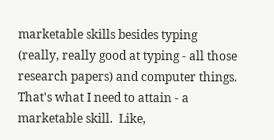marketable skills besides typing (really, really good at typing - all those research papers) and computer things.  That's what I need to attain - a marketable skill.  Like,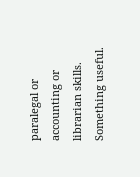paralegal or accounting or librarian skills.  Something useful.